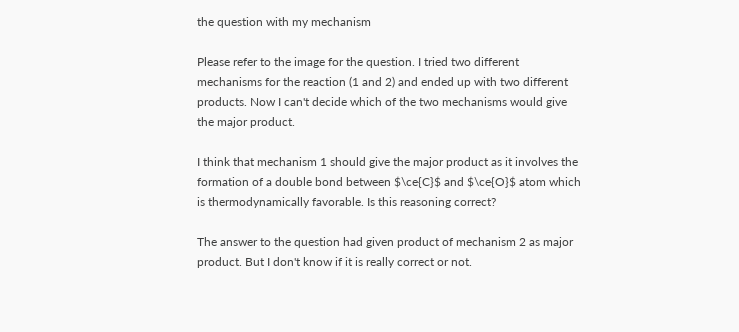the question with my mechanism

Please refer to the image for the question. I tried two different mechanisms for the reaction (1 and 2) and ended up with two different products. Now I can't decide which of the two mechanisms would give the major product.

I think that mechanism 1 should give the major product as it involves the formation of a double bond between $\ce{C}$ and $\ce{O}$ atom which is thermodynamically favorable. Is this reasoning correct?

The answer to the question had given product of mechanism 2 as major product. But I don't know if it is really correct or not.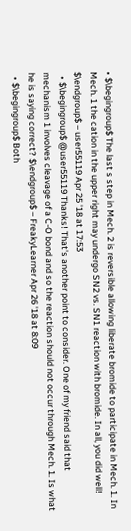• $\begingroup$ The last s step in Mech. 2 is reversible allowing liberate bromide to participate in Mech. 1. In Mech. 1 the cation in the upper right may undergo SN2 vs. SN1 reaction with bromide. In all, you did well! $\endgroup$ – user55119 Apr 25 '18 at 17:53
  • $\begingroup$ @user55119 Thanks! That's another point to consider. One of my friend said that mechanism 1 involves cleavage of a C-O bond and so the reaction should not occur through Mech. 1. Is what he is saying correct? $\endgroup$ – FreakyLearner Apr 26 '18 at 8:09
  • $\begingroup$ Both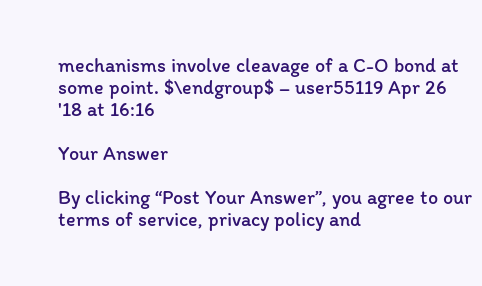mechanisms involve cleavage of a C-O bond at some point. $\endgroup$ – user55119 Apr 26 '18 at 16:16

Your Answer

By clicking “Post Your Answer”, you agree to our terms of service, privacy policy and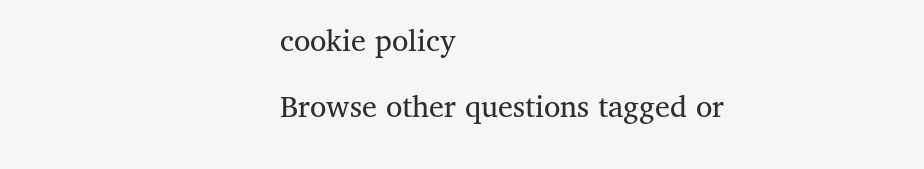cookie policy

Browse other questions tagged or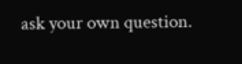ask your own question.